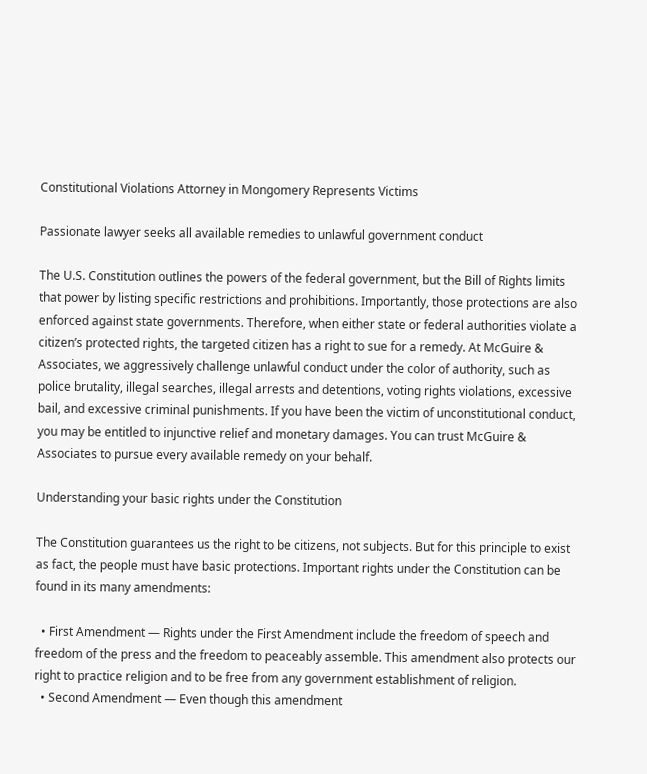Constitutional Violations Attorney in Mongomery Represents Victims

Passionate lawyer seeks all available remedies to unlawful government conduct

The U.S. Constitution outlines the powers of the federal government, but the Bill of Rights limits that power by listing specific restrictions and prohibitions. Importantly, those protections are also enforced against state governments. Therefore, when either state or federal authorities violate a citizen’s protected rights, the targeted citizen has a right to sue for a remedy. At McGuire & Associates, we aggressively challenge unlawful conduct under the color of authority, such as police brutality, illegal searches, illegal arrests and detentions, voting rights violations, excessive bail, and excessive criminal punishments. If you have been the victim of unconstitutional conduct, you may be entitled to injunctive relief and monetary damages. You can trust McGuire & Associates to pursue every available remedy on your behalf.

Understanding your basic rights under the Constitution

The Constitution guarantees us the right to be citizens, not subjects. But for this principle to exist as fact, the people must have basic protections. Important rights under the Constitution can be found in its many amendments:

  • First Amendment — Rights under the First Amendment include the freedom of speech and freedom of the press and the freedom to peaceably assemble. This amendment also protects our right to practice religion and to be free from any government establishment of religion.
  • Second Amendment — Even though this amendment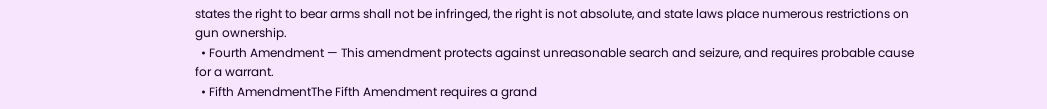states the right to bear arms shall not be infringed, the right is not absolute, and state laws place numerous restrictions on gun ownership.
  • Fourth Amendment — This amendment protects against unreasonable search and seizure, and requires probable cause for a warrant.
  • Fifth AmendmentThe Fifth Amendment requires a grand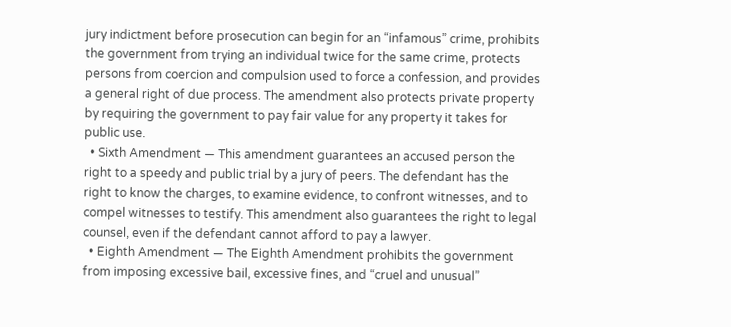jury indictment before prosecution can begin for an “infamous” crime, prohibits the government from trying an individual twice for the same crime, protects persons from coercion and compulsion used to force a confession, and provides a general right of due process. The amendment also protects private property by requiring the government to pay fair value for any property it takes for public use.
  • Sixth Amendment — This amendment guarantees an accused person the right to a speedy and public trial by a jury of peers. The defendant has the right to know the charges, to examine evidence, to confront witnesses, and to compel witnesses to testify. This amendment also guarantees the right to legal counsel, even if the defendant cannot afford to pay a lawyer.
  • Eighth Amendment — The Eighth Amendment prohibits the government from imposing excessive bail, excessive fines, and “cruel and unusual”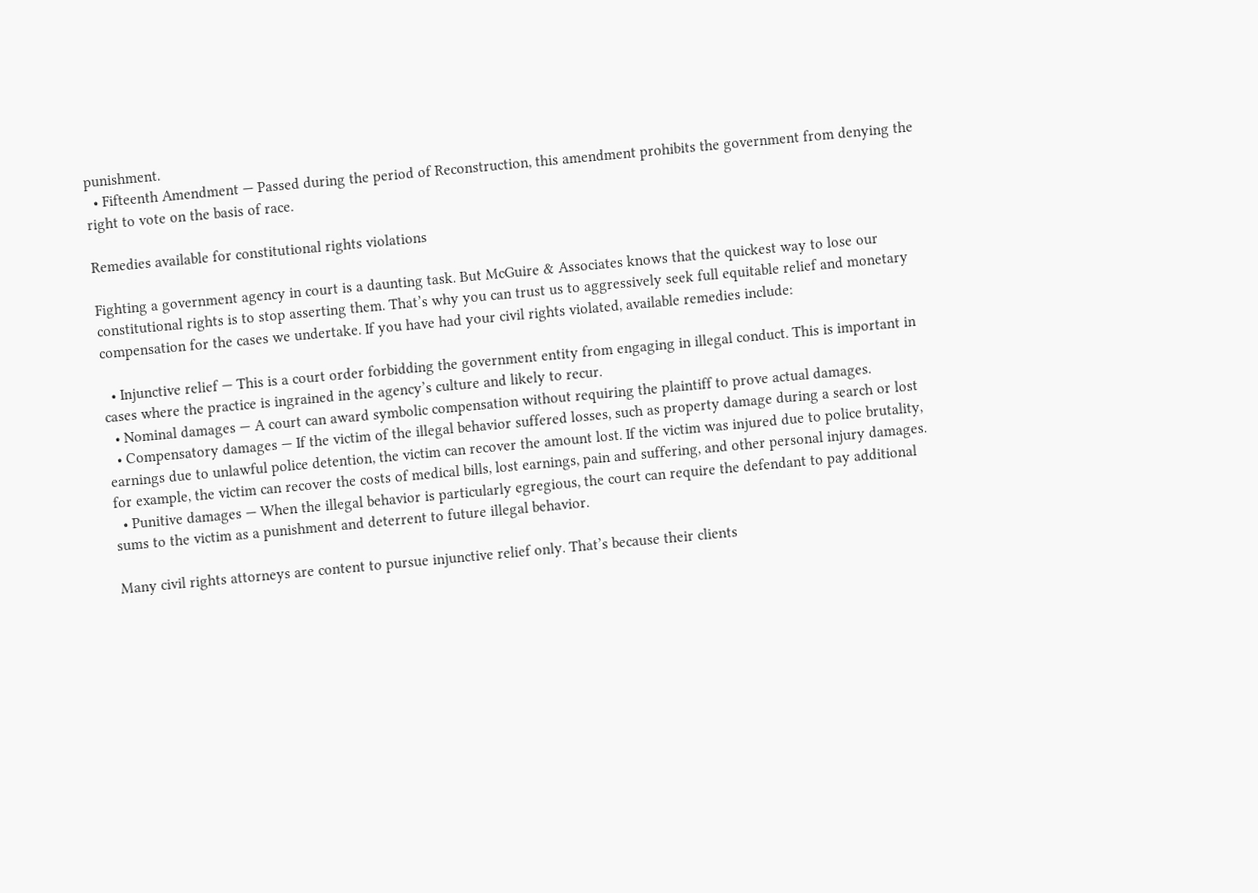punishment.
  • Fifteenth Amendment — Passed during the period of Reconstruction, this amendment prohibits the government from denying the right to vote on the basis of race.

Remedies available for constitutional rights violations

Fighting a government agency in court is a daunting task. But McGuire & Associates knows that the quickest way to lose our constitutional rights is to stop asserting them. That’s why you can trust us to aggressively seek full equitable relief and monetary compensation for the cases we undertake. If you have had your civil rights violated, available remedies include:

  • Injunctive relief — This is a court order forbidding the government entity from engaging in illegal conduct. This is important in cases where the practice is ingrained in the agency’s culture and likely to recur.
  • Nominal damages — A court can award symbolic compensation without requiring the plaintiff to prove actual damages.
  • Compensatory damages — If the victim of the illegal behavior suffered losses, such as property damage during a search or lost earnings due to unlawful police detention, the victim can recover the amount lost. If the victim was injured due to police brutality, for example, the victim can recover the costs of medical bills, lost earnings, pain and suffering, and other personal injury damages.
  • Punitive damages — When the illegal behavior is particularly egregious, the court can require the defendant to pay additional sums to the victim as a punishment and deterrent to future illegal behavior.

Many civil rights attorneys are content to pursue injunctive relief only. That’s because their clients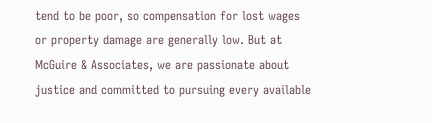tend to be poor, so compensation for lost wages or property damage are generally low. But at McGuire & Associates, we are passionate about justice and committed to pursuing every available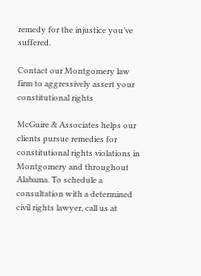remedy for the injustice you’ve suffered.

Contact our Montgomery law firm to aggressively assert your constitutional rights

McGuire & Associates helps our clients pursue remedies for constitutional rights violations in Montgomery and throughout Alabama. To schedule a consultation with a determined civil rights lawyer, call us at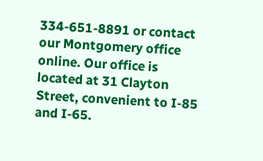334-651-8891 or contact our Montgomery office online. Our office is located at 31 Clayton Street, convenient to I-85 and I-65.